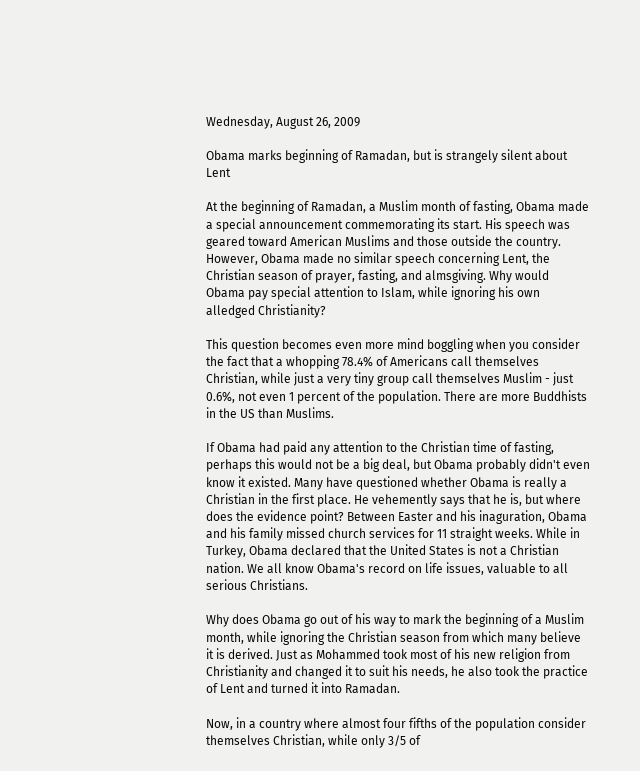Wednesday, August 26, 2009

Obama marks beginning of Ramadan, but is strangely silent about Lent

At the beginning of Ramadan, a Muslim month of fasting, Obama made a special announcement commemorating its start. His speech was geared toward American Muslims and those outside the country. However, Obama made no similar speech concerning Lent, the Christian season of prayer, fasting, and almsgiving. Why would Obama pay special attention to Islam, while ignoring his own alledged Christianity?

This question becomes even more mind boggling when you consider the fact that a whopping 78.4% of Americans call themselves Christian, while just a very tiny group call themselves Muslim - just 0.6%, not even 1 percent of the population. There are more Buddhists in the US than Muslims.

If Obama had paid any attention to the Christian time of fasting, perhaps this would not be a big deal, but Obama probably didn't even know it existed. Many have questioned whether Obama is really a Christian in the first place. He vehemently says that he is, but where does the evidence point? Between Easter and his inaguration, Obama and his family missed church services for 11 straight weeks. While in Turkey, Obama declared that the United States is not a Christian nation. We all know Obama's record on life issues, valuable to all serious Christians.

Why does Obama go out of his way to mark the beginning of a Muslim month, while ignoring the Christian season from which many believe it is derived. Just as Mohammed took most of his new religion from Christianity and changed it to suit his needs, he also took the practice of Lent and turned it into Ramadan.

Now, in a country where almost four fifths of the population consider themselves Christian, while only 3/5 of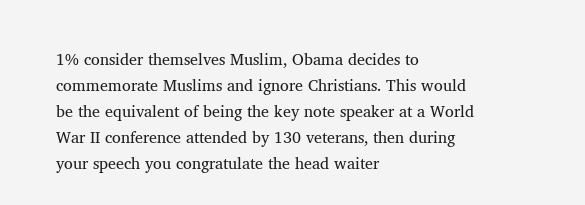1% consider themselves Muslim, Obama decides to commemorate Muslims and ignore Christians. This would be the equivalent of being the key note speaker at a World War II conference attended by 130 veterans, then during your speech you congratulate the head waiter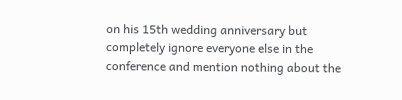on his 15th wedding anniversary but completely ignore everyone else in the conference and mention nothing about the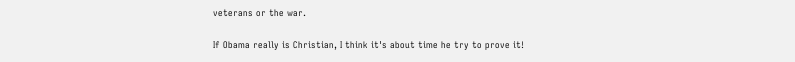veterans or the war.

If Obama really is Christian, I think it's about time he try to prove it!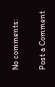No comments:

Post a Comment